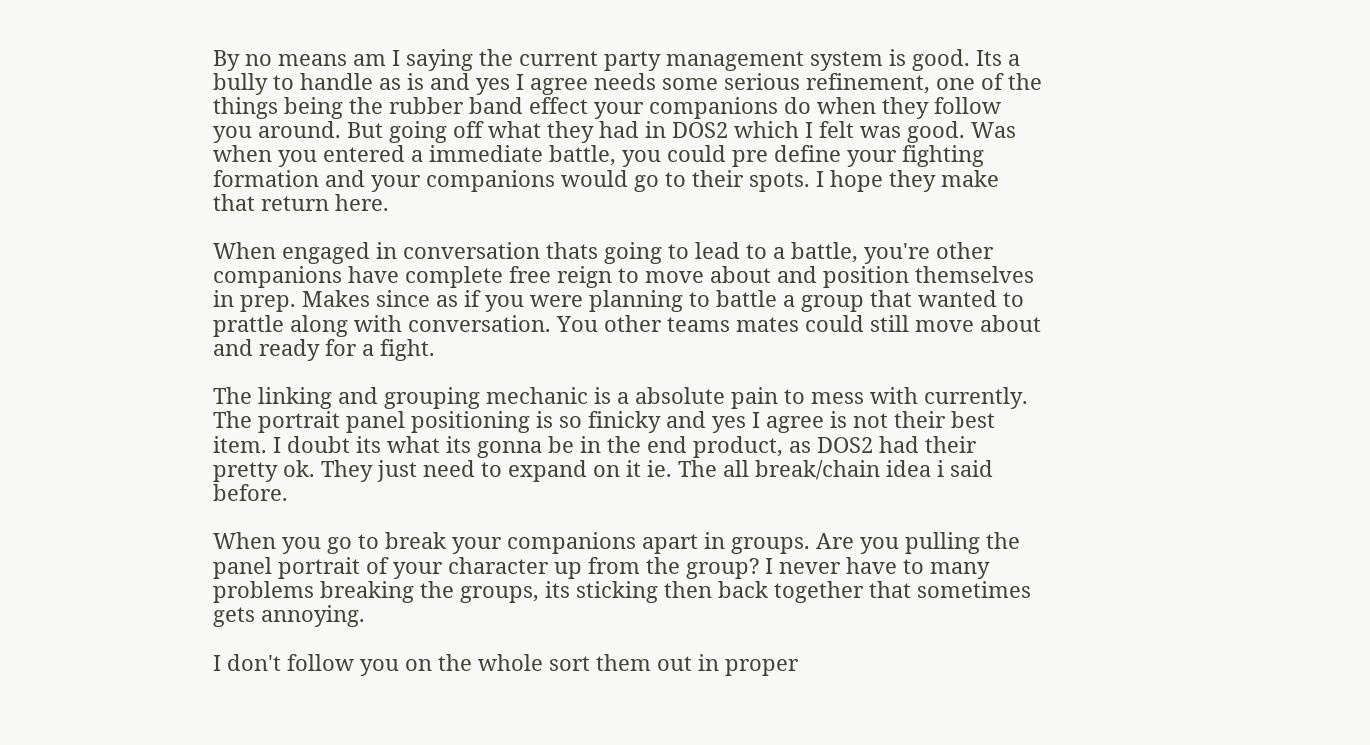By no means am I saying the current party management system is good. Its a bully to handle as is and yes I agree needs some serious refinement, one of the things being the rubber band effect your companions do when they follow you around. But going off what they had in DOS2 which I felt was good. Was when you entered a immediate battle, you could pre define your fighting formation and your companions would go to their spots. I hope they make that return here.

When engaged in conversation thats going to lead to a battle, you're other companions have complete free reign to move about and position themselves in prep. Makes since as if you were planning to battle a group that wanted to prattle along with conversation. You other teams mates could still move about and ready for a fight.

The linking and grouping mechanic is a absolute pain to mess with currently. The portrait panel positioning is so finicky and yes I agree is not their best item. I doubt its what its gonna be in the end product, as DOS2 had their pretty ok. They just need to expand on it ie. The all break/chain idea i said before.

When you go to break your companions apart in groups. Are you pulling the panel portrait of your character up from the group? I never have to many problems breaking the groups, its sticking then back together that sometimes gets annoying.

I don't follow you on the whole sort them out in proper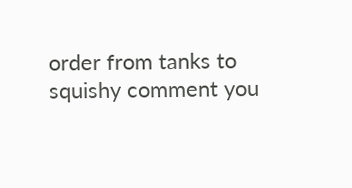order from tanks to squishy comment you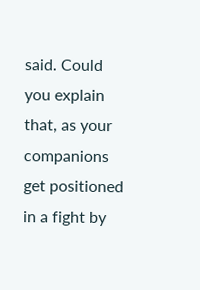said. Could you explain that, as your companions get positioned in a fight by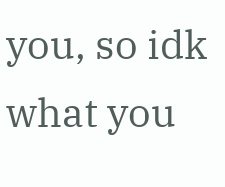you, so idk what you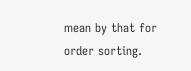mean by that for order sorting.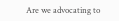Are we advocating to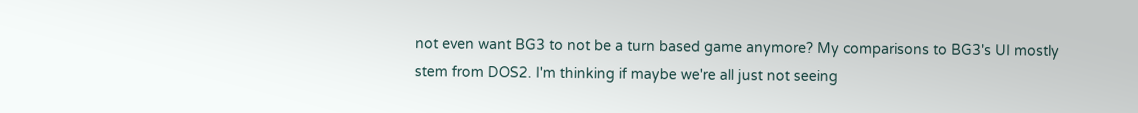not even want BG3 to not be a turn based game anymore? My comparisons to BG3's UI mostly stem from DOS2. I'm thinking if maybe we're all just not seeing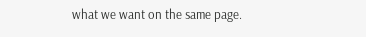what we want on the same page.